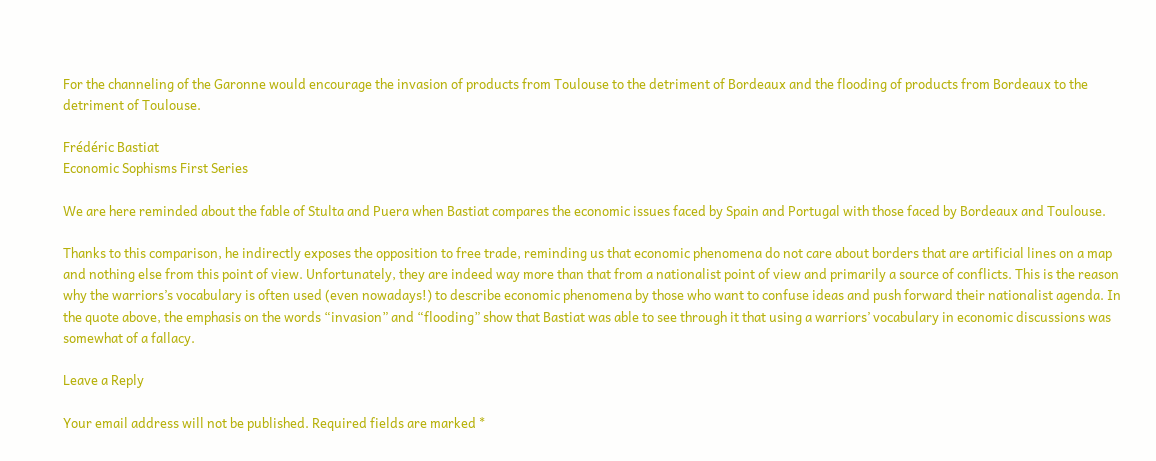For the channeling of the Garonne would encourage the invasion of products from Toulouse to the detriment of Bordeaux and the flooding of products from Bordeaux to the detriment of Toulouse.

Frédéric Bastiat
Economic Sophisms First Series

We are here reminded about the fable of Stulta and Puera when Bastiat compares the economic issues faced by Spain and Portugal with those faced by Bordeaux and Toulouse.

Thanks to this comparison, he indirectly exposes the opposition to free trade, reminding us that economic phenomena do not care about borders that are artificial lines on a map and nothing else from this point of view. Unfortunately, they are indeed way more than that from a nationalist point of view and primarily a source of conflicts. This is the reason why the warriors’s vocabulary is often used (even nowadays!) to describe economic phenomena by those who want to confuse ideas and push forward their nationalist agenda. In the quote above, the emphasis on the words “invasion” and “flooding” show that Bastiat was able to see through it that using a warriors’ vocabulary in economic discussions was somewhat of a fallacy.

Leave a Reply

Your email address will not be published. Required fields are marked *